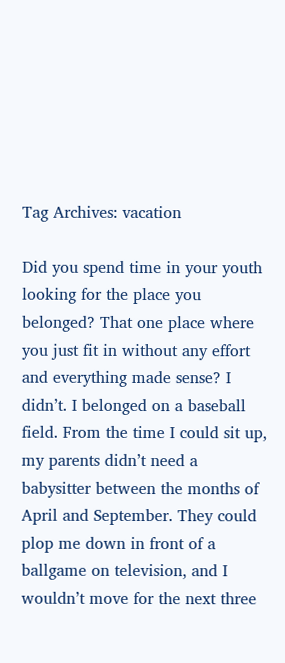Tag Archives: vacation

Did you spend time in your youth looking for the place you belonged? That one place where you just fit in without any effort and everything made sense? I didn’t. I belonged on a baseball field. From the time I could sit up, my parents didn’t need a babysitter between the months of April and September. They could plop me down in front of a ballgame on television, and I wouldn’t move for the next three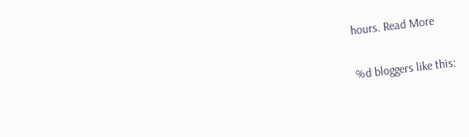hours. Read More

%d bloggers like this: